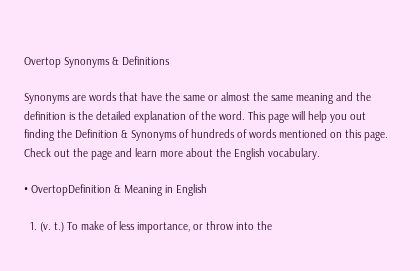Overtop Synonyms & Definitions

Synonyms are words that have the same or almost the same meaning and the definition is the detailed explanation of the word. This page will help you out finding the Definition & Synonyms of hundreds of words mentioned on this page. Check out the page and learn more about the English vocabulary.

• OvertopDefinition & Meaning in English

  1. (v. t.) To make of less importance, or throw into the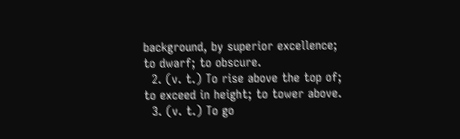background, by superior excellence; to dwarf; to obscure.
  2. (v. t.) To rise above the top of; to exceed in height; to tower above.
  3. (v. t.) To go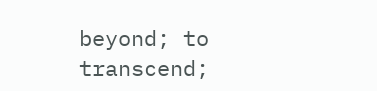beyond; to transcend;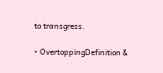to transgress.

• OvertoppingDefinition &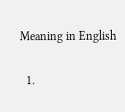Meaning in English

  1.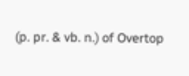(p. pr. & vb. n.) of Overtop